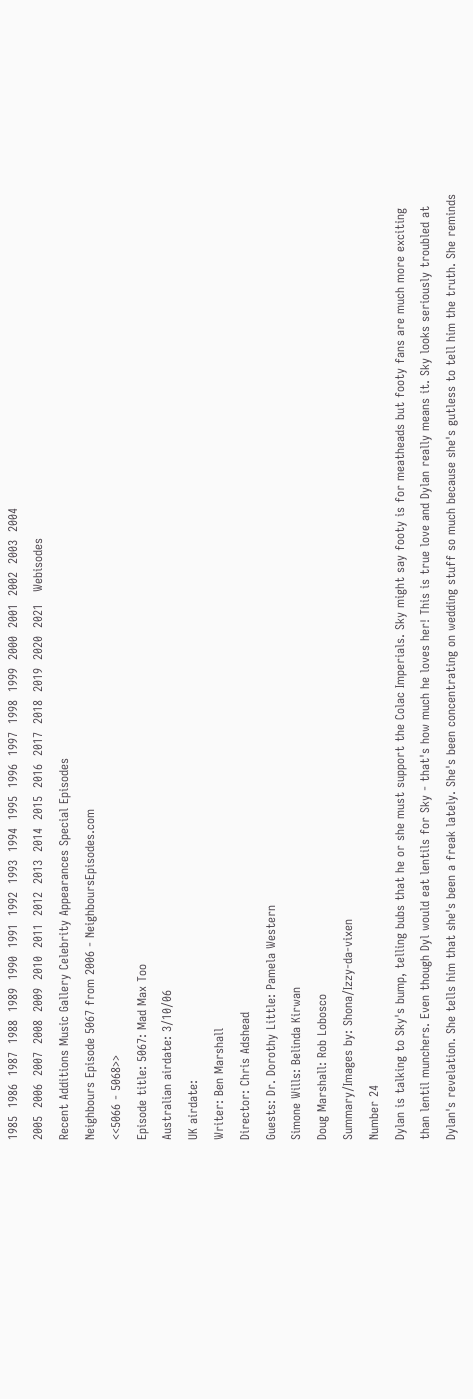1985  1986  1987  1988  1989  1990  1991  1992  1993  1994  1995  1996  1997  1998  1999  2000  2001  2002  2003  2004
2005  2006  2007  2008  2009  2010  2011  2012  2013  2014  2015  2016  2017  2018  2019  2020  2021   Webisodes
Recent Additions Music Gallery Celebrity Appearances Special Episodes
Neighbours Episode 5067 from 2006 - NeighboursEpisodes.com
<<5066 - 5068>>
Episode title: 5067: Mad Max Too
Australian airdate: 3/10/06
UK airdate:
Writer: Ben Marshall
Director: Chris Adshead
Guests: Dr. Dorothy Little: Pamela Western
Simone Wills: Belinda Kirwan
Doug Marshall: Rob Lobosco
Summary/Images by: Shona/Izzy-da-vixen
Number 24
Dylan is talking to Sky's bump, telling bubs that he or she must support the Colac Imperials. Sky might say footy is for meatheads but footy fans are much more exciting than lentil munchers. Even though Dyl would eat lentils for Sky - that's how much he loves her! This is true love and Dylan really means it. Sky looks seriously troubled at Dylan's revelation. She tells him that she's been a freak lately. She's been concentrating on wedding stuff so much because she's gutless to tell him the truth. She reminds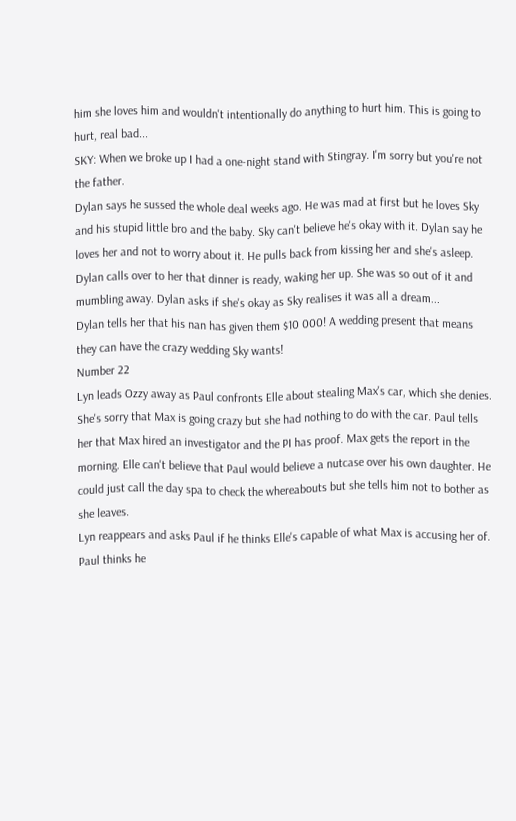him she loves him and wouldn't intentionally do anything to hurt him. This is going to hurt, real bad...
SKY: When we broke up I had a one-night stand with Stingray. I'm sorry but you're not the father.
Dylan says he sussed the whole deal weeks ago. He was mad at first but he loves Sky and his stupid little bro and the baby. Sky can't believe he's okay with it. Dylan say he loves her and not to worry about it. He pulls back from kissing her and she's asleep.
Dylan calls over to her that dinner is ready, waking her up. She was so out of it and mumbling away. Dylan asks if she's okay as Sky realises it was all a dream...
Dylan tells her that his nan has given them $10 000! A wedding present that means they can have the crazy wedding Sky wants!
Number 22
Lyn leads Ozzy away as Paul confronts Elle about stealing Max's car, which she denies. She's sorry that Max is going crazy but she had nothing to do with the car. Paul tells her that Max hired an investigator and the PI has proof. Max gets the report in the morning. Elle can't believe that Paul would believe a nutcase over his own daughter. He could just call the day spa to check the whereabouts but she tells him not to bother as she leaves.
Lyn reappears and asks Paul if he thinks Elle's capable of what Max is accusing her of. Paul thinks he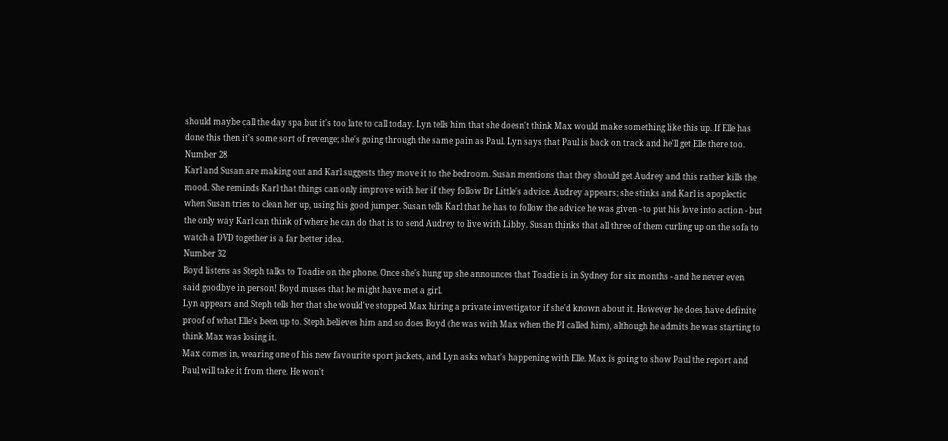should maybe call the day spa but it's too late to call today. Lyn tells him that she doesn't think Max would make something like this up. If Elle has done this then it's some sort of revenge; she's going through the same pain as Paul. Lyn says that Paul is back on track and he'll get Elle there too.
Number 28
Karl and Susan are making out and Karl suggests they move it to the bedroom. Susan mentions that they should get Audrey and this rather kills the mood. She reminds Karl that things can only improve with her if they follow Dr Little's advice. Audrey appears; she stinks and Karl is apoplectic when Susan tries to clean her up, using his good jumper. Susan tells Karl that he has to follow the advice he was given - to put his love into action - but the only way Karl can think of where he can do that is to send Audrey to live with Libby. Susan thinks that all three of them curling up on the sofa to watch a DVD together is a far better idea.
Number 32
Boyd listens as Steph talks to Toadie on the phone. Once she's hung up she announces that Toadie is in Sydney for six months - and he never even said goodbye in person! Boyd muses that he might have met a girl.
Lyn appears and Steph tells her that she would've stopped Max hiring a private investigator if she'd known about it. However he does have definite proof of what Elle's been up to. Steph believes him and so does Boyd (he was with Max when the PI called him), although he admits he was starting to think Max was losing it.
Max comes in, wearing one of his new favourite sport jackets, and Lyn asks what's happening with Elle. Max is going to show Paul the report and Paul will take it from there. He won't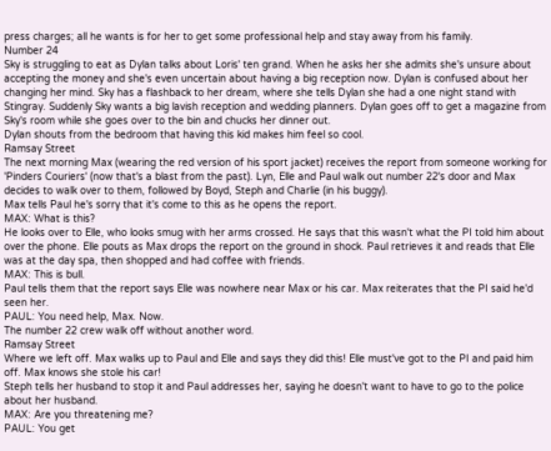press charges; all he wants is for her to get some professional help and stay away from his family.
Number 24
Sky is struggling to eat as Dylan talks about Loris' ten grand. When he asks her she admits she's unsure about accepting the money and she's even uncertain about having a big reception now. Dylan is confused about her changing her mind. Sky has a flashback to her dream, where she tells Dylan she had a one night stand with Stingray. Suddenly Sky wants a big lavish reception and wedding planners. Dylan goes off to get a magazine from Sky's room while she goes over to the bin and chucks her dinner out.
Dylan shouts from the bedroom that having this kid makes him feel so cool.
Ramsay Street
The next morning Max (wearing the red version of his sport jacket) receives the report from someone working for 'Pinders Couriers' (now that's a blast from the past). Lyn, Elle and Paul walk out number 22's door and Max decides to walk over to them, followed by Boyd, Steph and Charlie (in his buggy).
Max tells Paul he's sorry that it's come to this as he opens the report.
MAX: What is this?
He looks over to Elle, who looks smug with her arms crossed. He says that this wasn't what the PI told him about over the phone. Elle pouts as Max drops the report on the ground in shock. Paul retrieves it and reads that Elle was at the day spa, then shopped and had coffee with friends.
MAX: This is bull.
Paul tells them that the report says Elle was nowhere near Max or his car. Max reiterates that the PI said he'd seen her.
PAUL: You need help, Max. Now.
The number 22 crew walk off without another word.
Ramsay Street
Where we left off. Max walks up to Paul and Elle and says they did this! Elle must've got to the PI and paid him off. Max knows she stole his car!
Steph tells her husband to stop it and Paul addresses her, saying he doesn't want to have to go to the police about her husband.
MAX: Are you threatening me?
PAUL: You get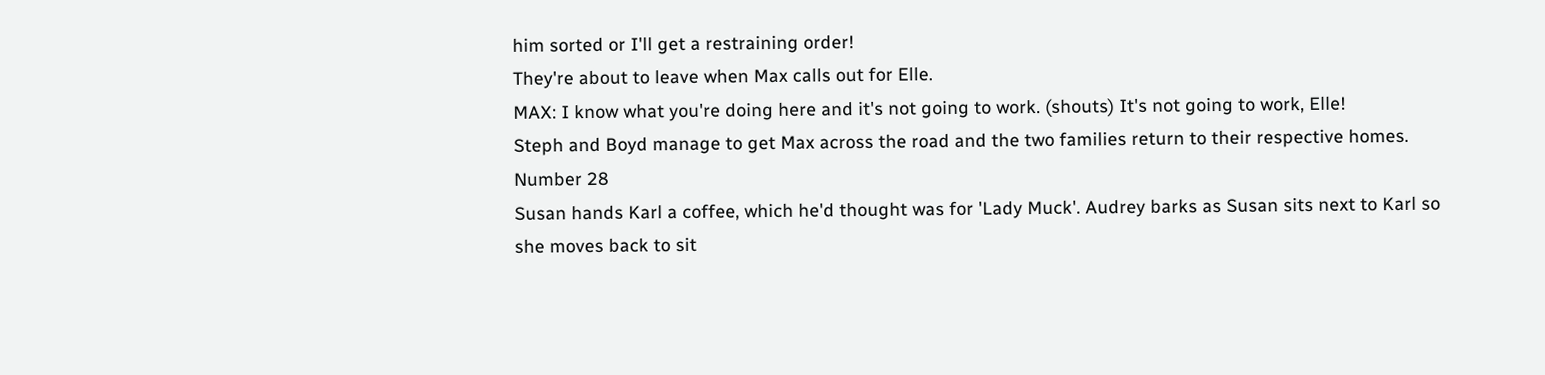him sorted or I'll get a restraining order!
They're about to leave when Max calls out for Elle.
MAX: I know what you're doing here and it's not going to work. (shouts) It's not going to work, Elle!
Steph and Boyd manage to get Max across the road and the two families return to their respective homes.
Number 28
Susan hands Karl a coffee, which he'd thought was for 'Lady Muck'. Audrey barks as Susan sits next to Karl so she moves back to sit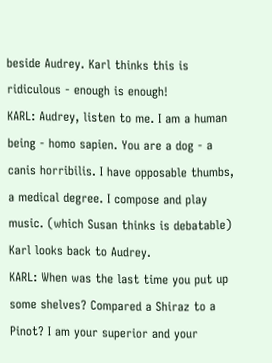beside Audrey. Karl thinks this is ridiculous - enough is enough!
KARL: Audrey, listen to me. I am a human being - homo sapien. You are a dog - a canis horribilis. I have opposable thumbs, a medical degree. I compose and play music. (which Susan thinks is debatable)
Karl looks back to Audrey.
KARL: When was the last time you put up some shelves? Compared a Shiraz to a Pinot? I am your superior and your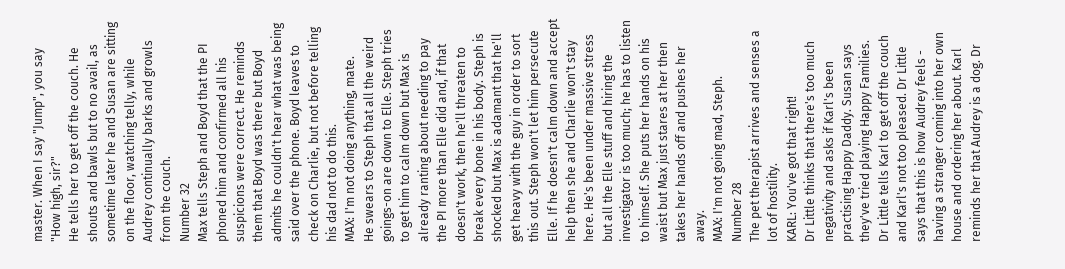master. When I say "Jump", you say "How high, sir?"
He tells her to get off the couch. He shouts and bawls but to no avail, as sometime later he and Susan are sitting on the floor, watching telly, while Audrey continually barks and growls from the couch.
Number 32
Max tells Steph and Boyd that the PI phoned him and confirmed all his suspicions were correct. He reminds them that Boyd was there but Boyd admits he couldn't hear what was being said over the phone. Boyd leaves to check on Charlie, but not before telling his dad not to do this.
MAX: I'm not doing anything, mate.
He swears to Steph that all the weird goings-on are down to Elle. Steph tries to get him to calm down but Max is already ranting about needing to pay the PI more than Elle did and, if that doesn't work, then he'll threaten to break every bone in his body. Steph is shocked but Max is adamant that he'll get heavy with the guy in order to sort this out. Steph won't let him persecute Elle. If he doesn't calm down and accept help then she and Charlie won't stay here. He's been under massive stress but all the Elle stuff and hiring the investigator is too much; he has to listen to himself. She puts her hands on his waist but Max just stares at her then takes her hands off and pushes her away.
MAX: I'm not going mad, Steph.
Number 28
The pet therapist arrives and senses a lot of hostility.
KARL: You've got that right!
Dr Little thinks that there's too much negativity and asks if Karl's been practising Happy Daddy. Susan says they've tried playing Happy Families.
Dr Little tells Karl to get off the couch and Karl's not too pleased. Dr Little says that this is how Audrey feels - having a stranger coming into her own house and ordering her about. Karl reminds her that Audrey is a dog. Dr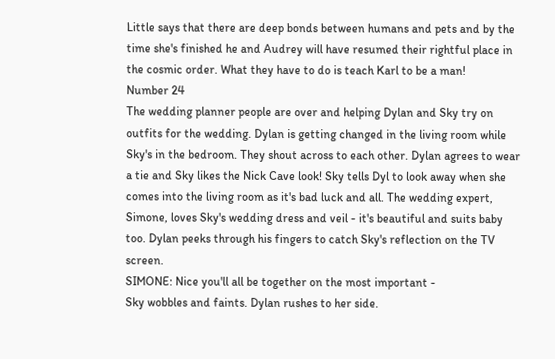Little says that there are deep bonds between humans and pets and by the time she's finished he and Audrey will have resumed their rightful place in the cosmic order. What they have to do is teach Karl to be a man!
Number 24
The wedding planner people are over and helping Dylan and Sky try on outfits for the wedding. Dylan is getting changed in the living room while Sky's in the bedroom. They shout across to each other. Dylan agrees to wear a tie and Sky likes the Nick Cave look! Sky tells Dyl to look away when she comes into the living room as it's bad luck and all. The wedding expert, Simone, loves Sky's wedding dress and veil - it's beautiful and suits baby too. Dylan peeks through his fingers to catch Sky's reflection on the TV screen.
SIMONE: Nice you'll all be together on the most important -
Sky wobbles and faints. Dylan rushes to her side.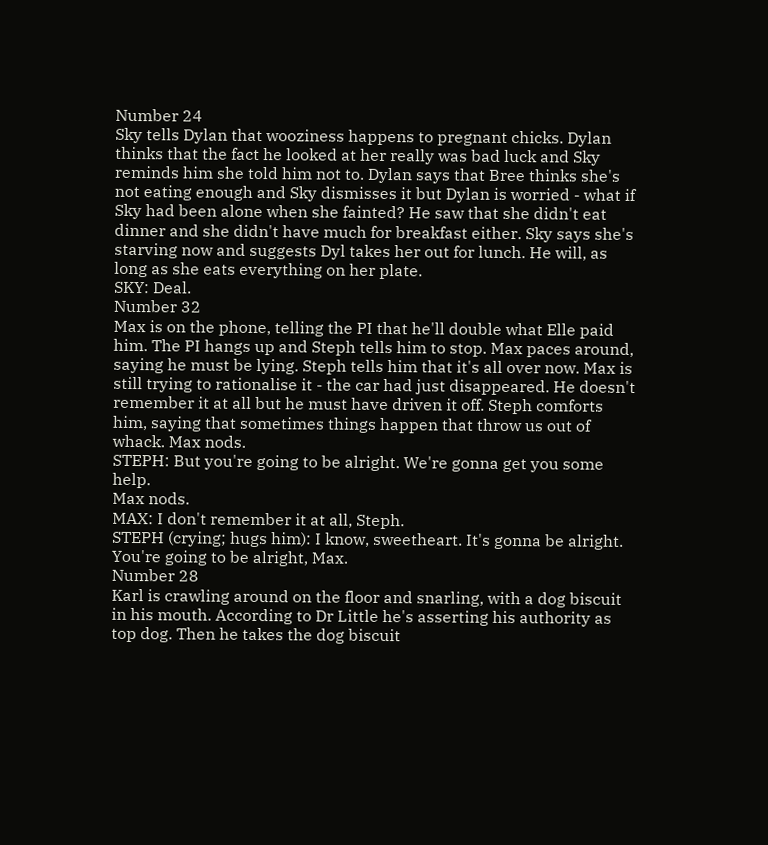Number 24
Sky tells Dylan that wooziness happens to pregnant chicks. Dylan thinks that the fact he looked at her really was bad luck and Sky reminds him she told him not to. Dylan says that Bree thinks she's not eating enough and Sky dismisses it but Dylan is worried - what if Sky had been alone when she fainted? He saw that she didn't eat dinner and she didn't have much for breakfast either. Sky says she's starving now and suggests Dyl takes her out for lunch. He will, as long as she eats everything on her plate.
SKY: Deal.
Number 32
Max is on the phone, telling the PI that he'll double what Elle paid him. The PI hangs up and Steph tells him to stop. Max paces around, saying he must be lying. Steph tells him that it's all over now. Max is still trying to rationalise it - the car had just disappeared. He doesn't remember it at all but he must have driven it off. Steph comforts him, saying that sometimes things happen that throw us out of whack. Max nods.
STEPH: But you're going to be alright. We're gonna get you some help.
Max nods.
MAX: I don't remember it at all, Steph.
STEPH (crying; hugs him): I know, sweetheart. It's gonna be alright. You're going to be alright, Max.
Number 28
Karl is crawling around on the floor and snarling, with a dog biscuit in his mouth. According to Dr Little he's asserting his authority as top dog. Then he takes the dog biscuit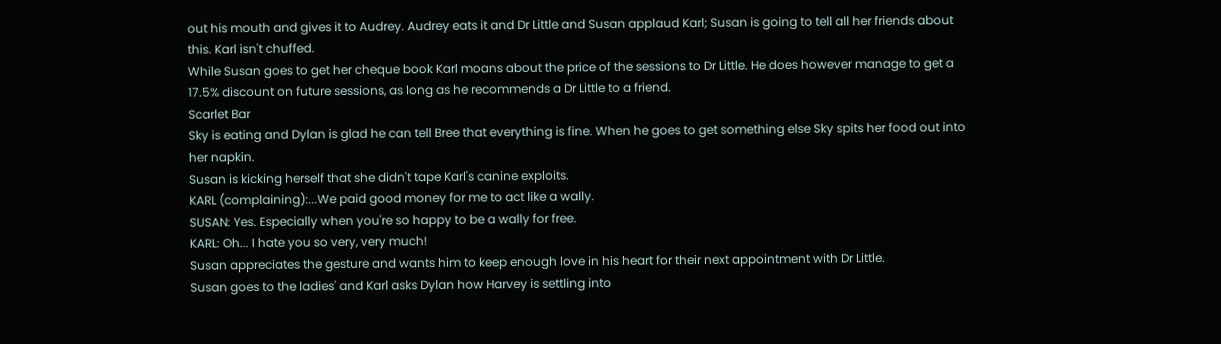out his mouth and gives it to Audrey. Audrey eats it and Dr Little and Susan applaud Karl; Susan is going to tell all her friends about this. Karl isn't chuffed.
While Susan goes to get her cheque book Karl moans about the price of the sessions to Dr Little. He does however manage to get a 17.5% discount on future sessions, as long as he recommends a Dr Little to a friend.
Scarlet Bar
Sky is eating and Dylan is glad he can tell Bree that everything is fine. When he goes to get something else Sky spits her food out into her napkin.
Susan is kicking herself that she didn't tape Karl's canine exploits.
KARL (complaining):...We paid good money for me to act like a wally.
SUSAN: Yes. Especially when you're so happy to be a wally for free.
KARL: Oh... I hate you so very, very much!
Susan appreciates the gesture and wants him to keep enough love in his heart for their next appointment with Dr Little.
Susan goes to the ladies' and Karl asks Dylan how Harvey is settling into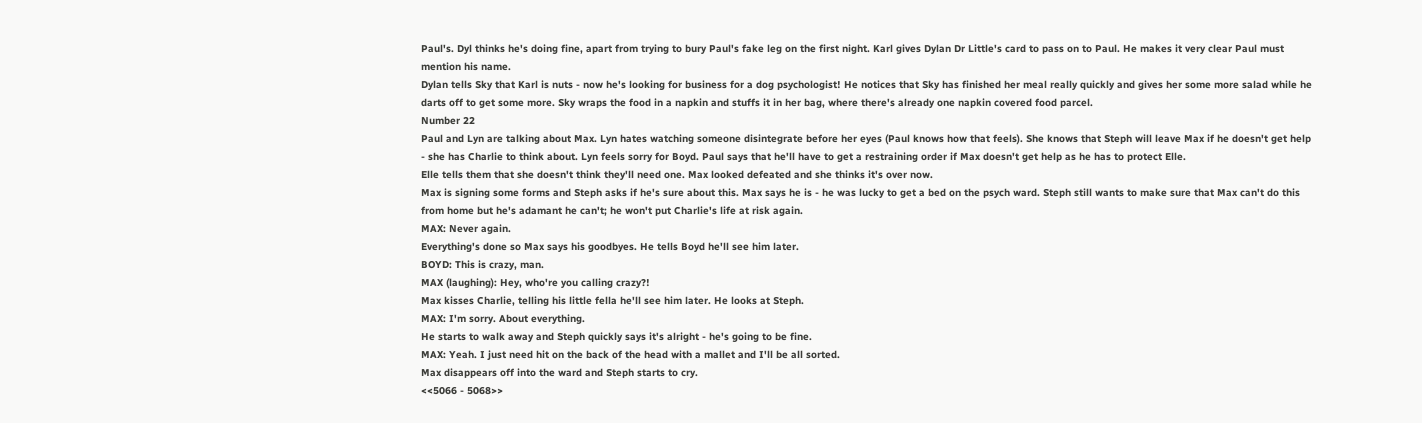Paul's. Dyl thinks he's doing fine, apart from trying to bury Paul's fake leg on the first night. Karl gives Dylan Dr Little's card to pass on to Paul. He makes it very clear Paul must mention his name.
Dylan tells Sky that Karl is nuts - now he's looking for business for a dog psychologist! He notices that Sky has finished her meal really quickly and gives her some more salad while he darts off to get some more. Sky wraps the food in a napkin and stuffs it in her bag, where there's already one napkin covered food parcel.
Number 22
Paul and Lyn are talking about Max. Lyn hates watching someone disintegrate before her eyes (Paul knows how that feels). She knows that Steph will leave Max if he doesn't get help - she has Charlie to think about. Lyn feels sorry for Boyd. Paul says that he'll have to get a restraining order if Max doesn't get help as he has to protect Elle.
Elle tells them that she doesn't think they'll need one. Max looked defeated and she thinks it's over now.
Max is signing some forms and Steph asks if he's sure about this. Max says he is - he was lucky to get a bed on the psych ward. Steph still wants to make sure that Max can't do this from home but he's adamant he can't; he won't put Charlie's life at risk again.
MAX: Never again.
Everything's done so Max says his goodbyes. He tells Boyd he'll see him later.
BOYD: This is crazy, man.
MAX (laughing): Hey, who're you calling crazy?!
Max kisses Charlie, telling his little fella he'll see him later. He looks at Steph.
MAX: I'm sorry. About everything.
He starts to walk away and Steph quickly says it's alright - he's going to be fine.
MAX: Yeah. I just need hit on the back of the head with a mallet and I'll be all sorted.
Max disappears off into the ward and Steph starts to cry.
<<5066 - 5068>>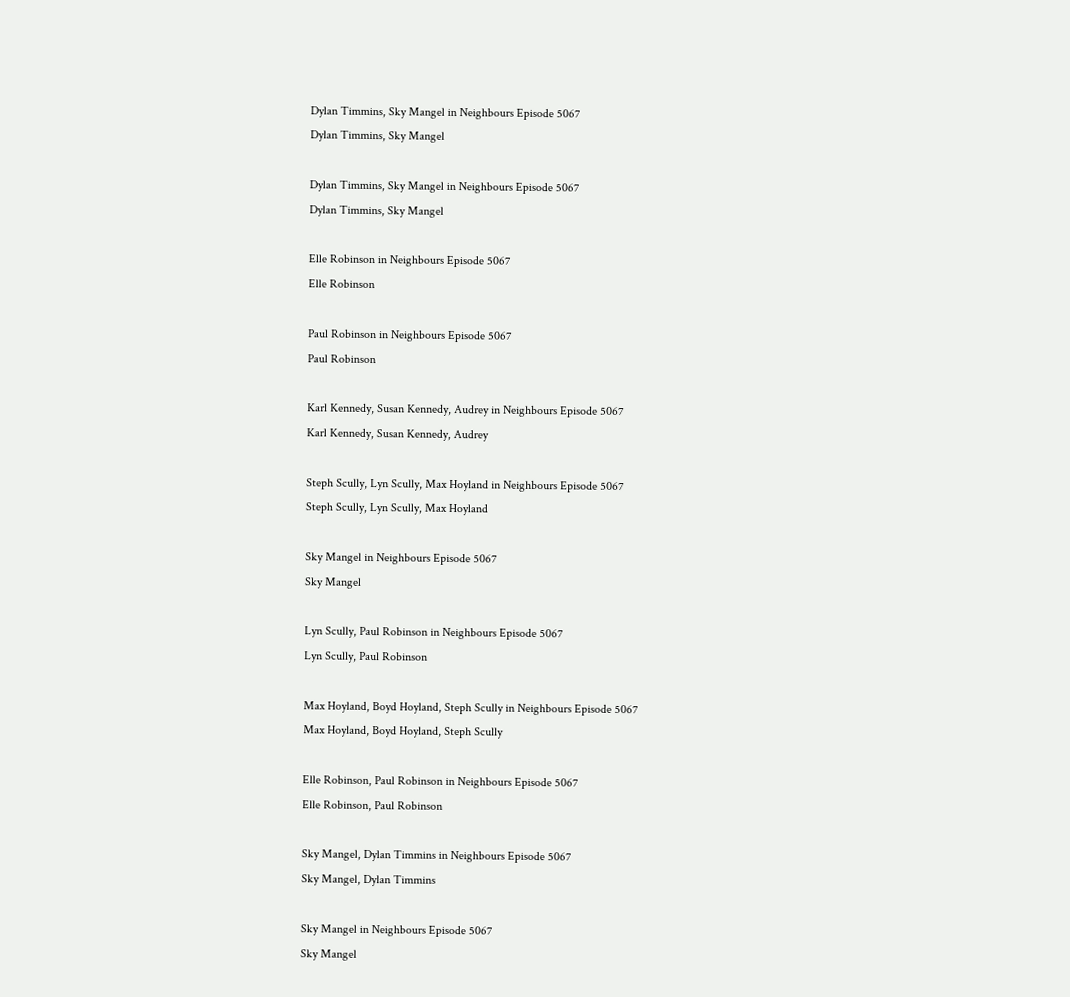Dylan Timmins, Sky Mangel in Neighbours Episode 5067
Dylan Timmins, Sky Mangel

Dylan Timmins, Sky Mangel in Neighbours Episode 5067
Dylan Timmins, Sky Mangel

Elle Robinson in Neighbours Episode 5067
Elle Robinson

Paul Robinson in Neighbours Episode 5067
Paul Robinson

Karl Kennedy, Susan Kennedy, Audrey in Neighbours Episode 5067
Karl Kennedy, Susan Kennedy, Audrey

Steph Scully, Lyn Scully, Max Hoyland in Neighbours Episode 5067
Steph Scully, Lyn Scully, Max Hoyland

Sky Mangel in Neighbours Episode 5067
Sky Mangel

Lyn Scully, Paul Robinson in Neighbours Episode 5067
Lyn Scully, Paul Robinson

Max Hoyland, Boyd Hoyland, Steph Scully in Neighbours Episode 5067
Max Hoyland, Boyd Hoyland, Steph Scully

Elle Robinson, Paul Robinson in Neighbours Episode 5067
Elle Robinson, Paul Robinson

Sky Mangel, Dylan Timmins in Neighbours Episode 5067
Sky Mangel, Dylan Timmins

Sky Mangel in Neighbours Episode 5067
Sky Mangel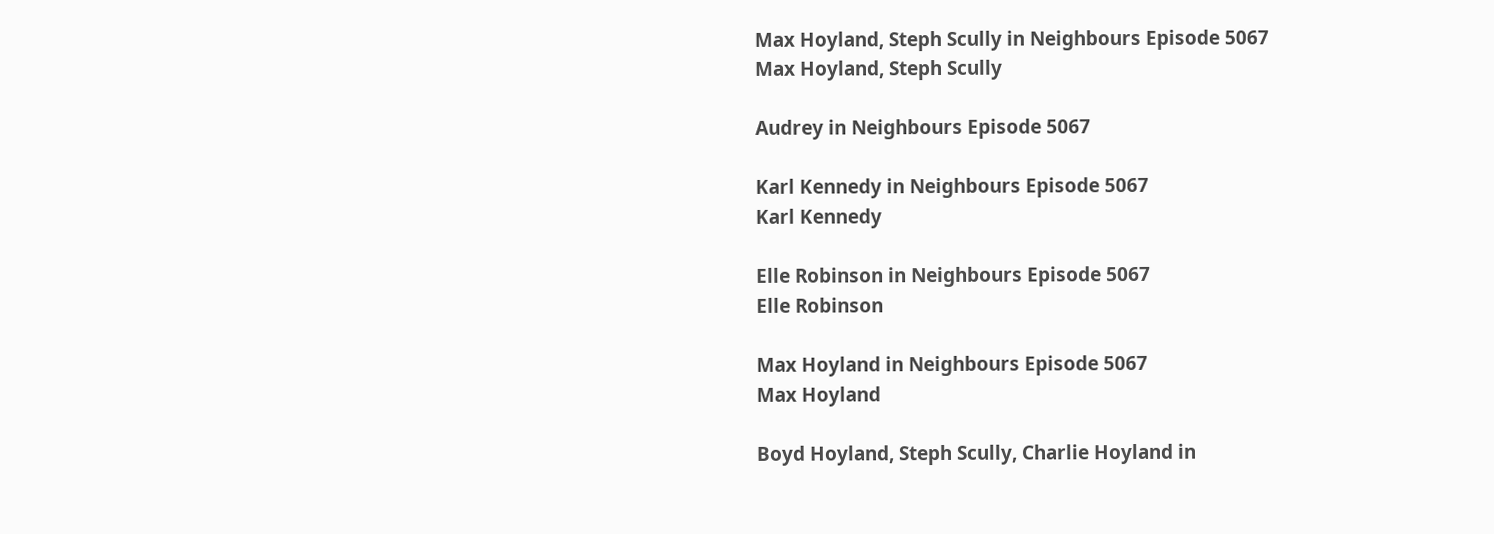Max Hoyland, Steph Scully in Neighbours Episode 5067
Max Hoyland, Steph Scully

Audrey in Neighbours Episode 5067

Karl Kennedy in Neighbours Episode 5067
Karl Kennedy

Elle Robinson in Neighbours Episode 5067
Elle Robinson

Max Hoyland in Neighbours Episode 5067
Max Hoyland

Boyd Hoyland, Steph Scully, Charlie Hoyland in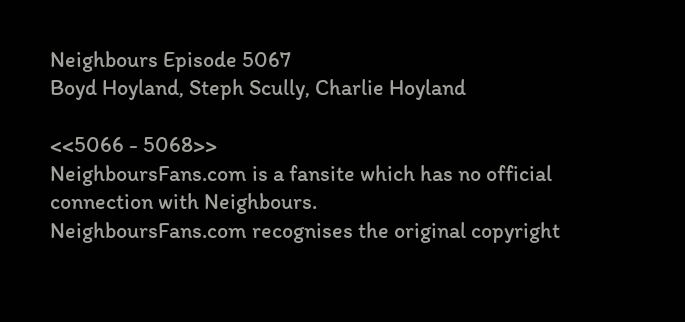Neighbours Episode 5067
Boyd Hoyland, Steph Scully, Charlie Hoyland

<<5066 - 5068>>
NeighboursFans.com is a fansite which has no official connection with Neighbours.
NeighboursFans.com recognises the original copyright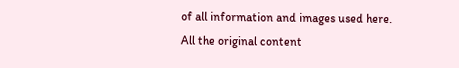of all information and images used here.
All the original content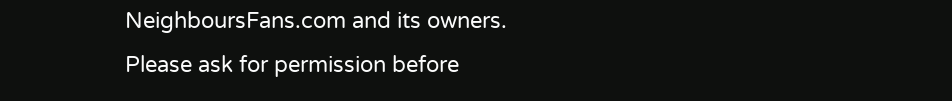NeighboursFans.com and its owners.
Please ask for permission before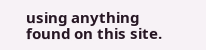using anything found on this site.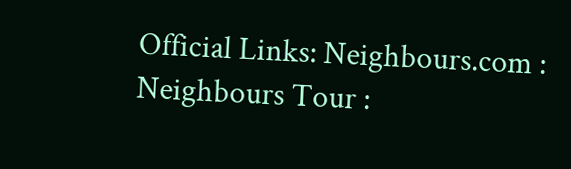Official Links: Neighbours.com : Neighbours Tour :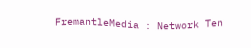FremantleMedia : Network Ten